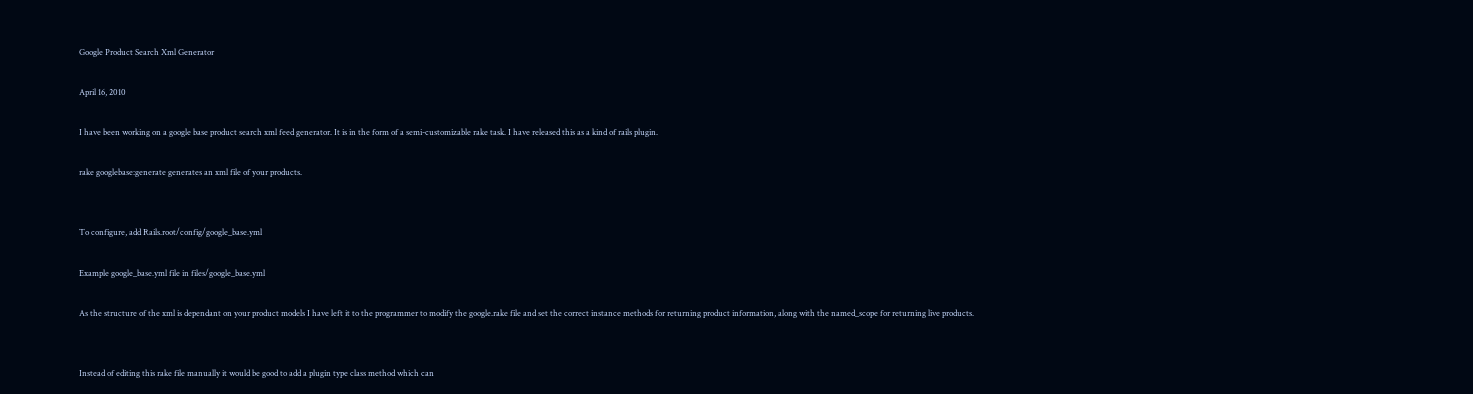Google Product Search Xml Generator

April 16, 2010

I have been working on a google base product search xml feed generator. It is in the form of a semi-customizable rake task. I have released this as a kind of rails plugin.

rake googlebase:generate generates an xml file of your products.


To configure, add Rails.root/config/google_base.yml

Example google_base.yml file in files/google_base.yml

As the structure of the xml is dependant on your product models I have left it to the programmer to modify the google.rake file and set the correct instance methods for returning product information, along with the named_scope for returning live products.


Instead of editing this rake file manually it would be good to add a plugin type class method which can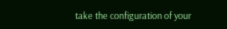take the configuration of your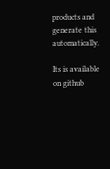products and generate this automatically.

Its is available on github